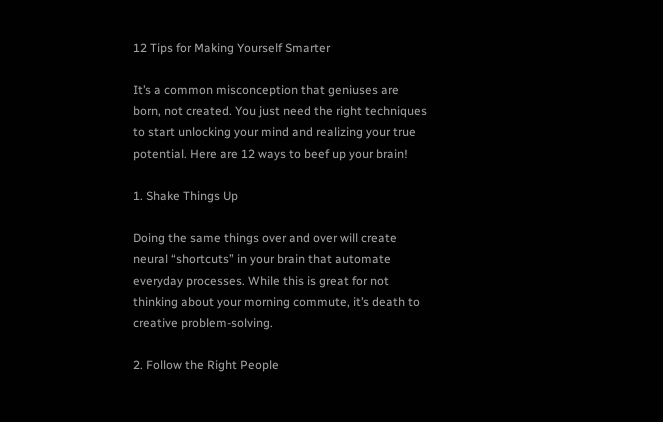12 Tips for Making Yourself Smarter

It’s a common misconception that geniuses are born, not created. You just need the right techniques to start unlocking your mind and realizing your true potential. Here are 12 ways to beef up your brain!

1. Shake Things Up

Doing the same things over and over will create neural “shortcuts” in your brain that automate everyday processes. While this is great for not thinking about your morning commute, it’s death to creative problem-solving.

2. Follow the Right People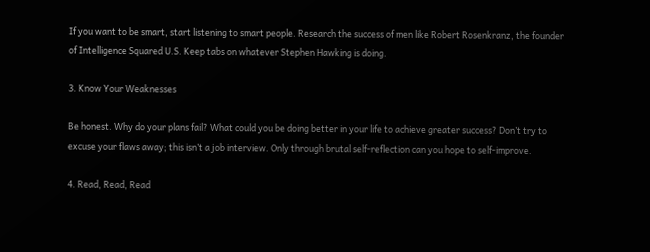If you want to be smart, start listening to smart people. Research the success of men like Robert Rosenkranz, the founder of Intelligence Squared U.S. Keep tabs on whatever Stephen Hawking is doing.

3. Know Your Weaknesses

Be honest. Why do your plans fail? What could you be doing better in your life to achieve greater success? Don’t try to excuse your flaws away; this isn’t a job interview. Only through brutal self-reflection can you hope to self-improve.

4. Read, Read, Read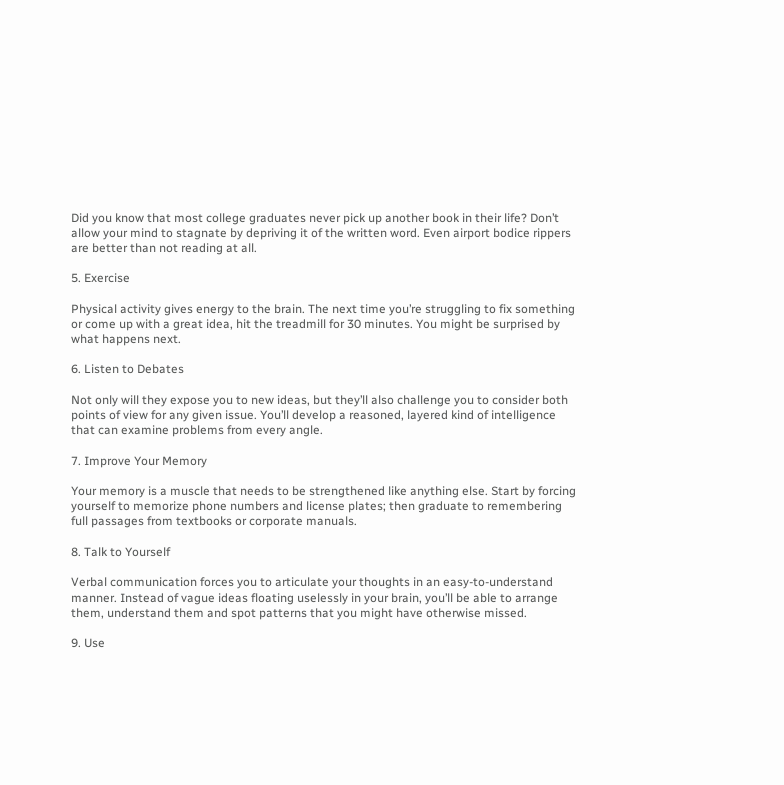Did you know that most college graduates never pick up another book in their life? Don’t allow your mind to stagnate by depriving it of the written word. Even airport bodice rippers are better than not reading at all.

5. Exercise

Physical activity gives energy to the brain. The next time you’re struggling to fix something or come up with a great idea, hit the treadmill for 30 minutes. You might be surprised by what happens next.

6. Listen to Debates

Not only will they expose you to new ideas, but they’ll also challenge you to consider both points of view for any given issue. You’ll develop a reasoned, layered kind of intelligence that can examine problems from every angle.

7. Improve Your Memory

Your memory is a muscle that needs to be strengthened like anything else. Start by forcing yourself to memorize phone numbers and license plates; then graduate to remembering full passages from textbooks or corporate manuals.

8. Talk to Yourself

Verbal communication forces you to articulate your thoughts in an easy-to-understand manner. Instead of vague ideas floating uselessly in your brain, you’ll be able to arrange them, understand them and spot patterns that you might have otherwise missed.

9. Use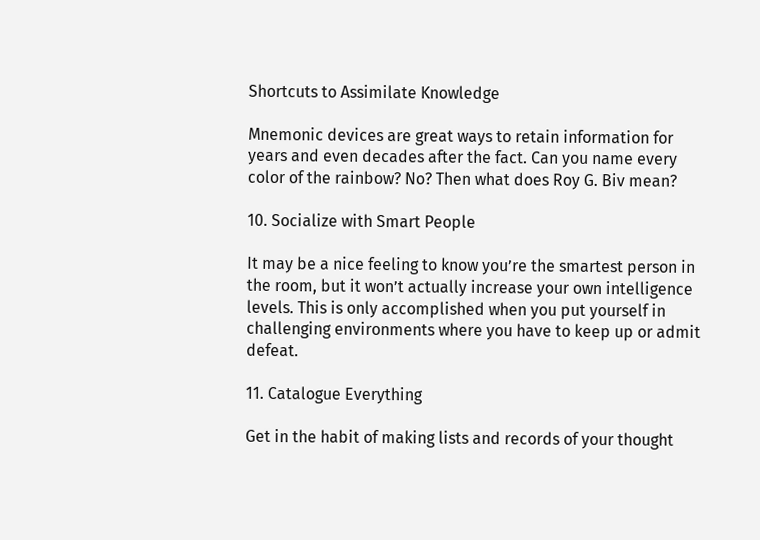Shortcuts to Assimilate Knowledge

Mnemonic devices are great ways to retain information for years and even decades after the fact. Can you name every color of the rainbow? No? Then what does Roy G. Biv mean?

10. Socialize with Smart People

It may be a nice feeling to know you’re the smartest person in the room, but it won’t actually increase your own intelligence levels. This is only accomplished when you put yourself in challenging environments where you have to keep up or admit defeat.

11. Catalogue Everything

Get in the habit of making lists and records of your thought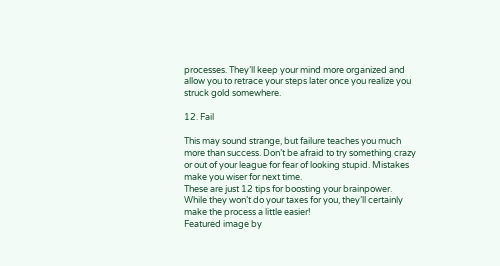processes. They’ll keep your mind more organized and allow you to retrace your steps later once you realize you struck gold somewhere.

12. Fail

This may sound strange, but failure teaches you much more than success. Don’t be afraid to try something crazy or out of your league for fear of looking stupid. Mistakes make you wiser for next time.
These are just 12 tips for boosting your brainpower. While they won’t do your taxes for you, they’ll certainly make the process a little easier!
Featured image by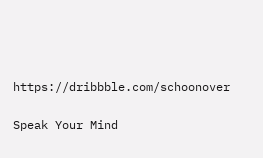https://dribbble.com/schoonover

Speak Your Mind